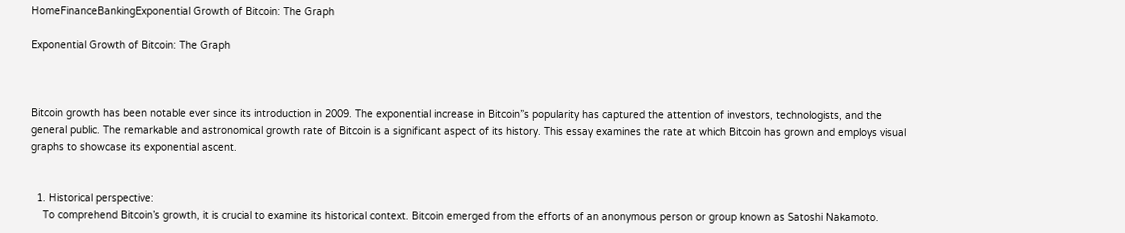HomeFinanceBankingExponential Growth of Bitcoin: The Graph

Exponential Growth of Bitcoin: The Graph



Bitcoin growth has been notable ever since its introduction in 2009. The exponential increase in Bitcoin”s popularity has captured the attention of investors, technologists, and the general public. The remarkable and astronomical growth rate of Bitcoin is a significant aspect of its history. This essay examines the rate at which Bitcoin has grown and employs visual graphs to showcase its exponential ascent.


  1. Historical perspective:
    To comprehend Bitcoin’s growth, it is crucial to examine its historical context. Bitcoin emerged from the efforts of an anonymous person or group known as Satoshi Nakamoto.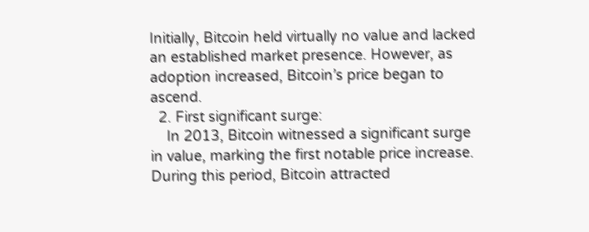Initially, Bitcoin held virtually no value and lacked an established market presence. However, as adoption increased, Bitcoin’s price began to ascend.
  2. First significant surge:
    In 2013, Bitcoin witnessed a significant surge in value, marking the first notable price increase. During this period, Bitcoin attracted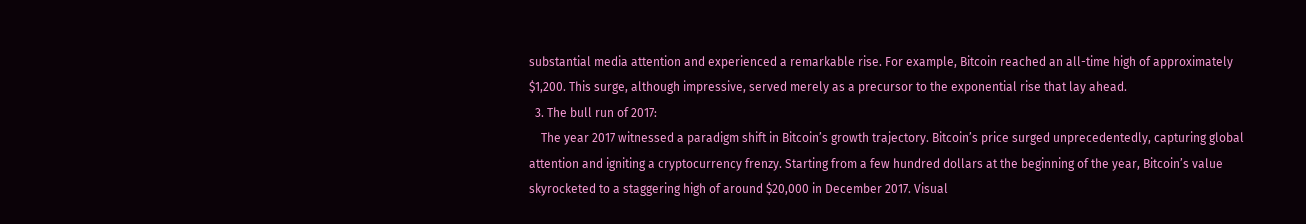substantial media attention and experienced a remarkable rise. For example, Bitcoin reached an all-time high of approximately $1,200. This surge, although impressive, served merely as a precursor to the exponential rise that lay ahead.
  3. The bull run of 2017:
    The year 2017 witnessed a paradigm shift in Bitcoin’s growth trajectory. Bitcoin’s price surged unprecedentedly, capturing global attention and igniting a cryptocurrency frenzy. Starting from a few hundred dollars at the beginning of the year, Bitcoin’s value skyrocketed to a staggering high of around $20,000 in December 2017. Visual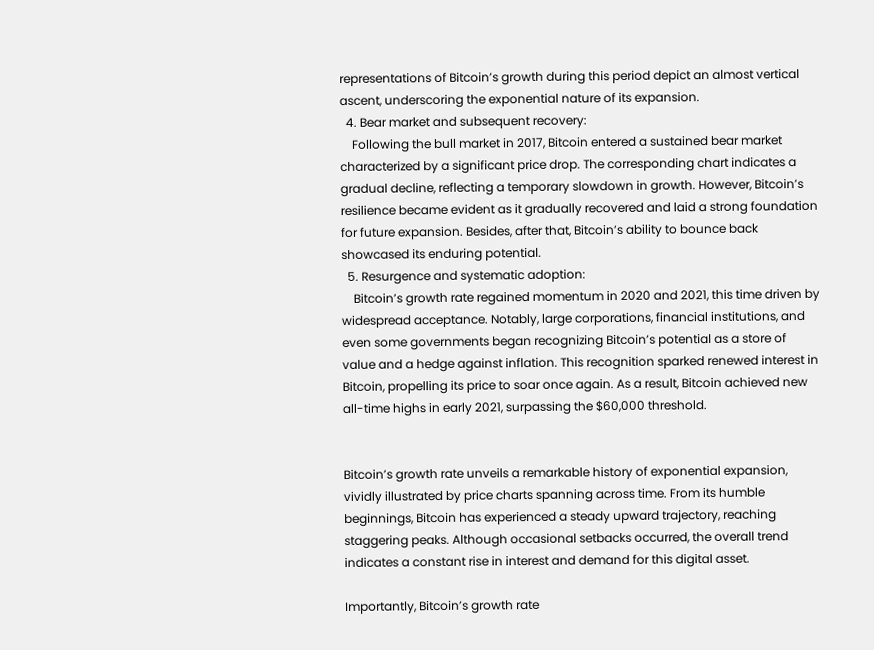representations of Bitcoin’s growth during this period depict an almost vertical ascent, underscoring the exponential nature of its expansion.
  4. Bear market and subsequent recovery:
    Following the bull market in 2017, Bitcoin entered a sustained bear market characterized by a significant price drop. The corresponding chart indicates a gradual decline, reflecting a temporary slowdown in growth. However, Bitcoin’s resilience became evident as it gradually recovered and laid a strong foundation for future expansion. Besides, after that, Bitcoin’s ability to bounce back showcased its enduring potential.
  5. Resurgence and systematic adoption:
    Bitcoin’s growth rate regained momentum in 2020 and 2021, this time driven by widespread acceptance. Notably, large corporations, financial institutions, and even some governments began recognizing Bitcoin’s potential as a store of value and a hedge against inflation. This recognition sparked renewed interest in Bitcoin, propelling its price to soar once again. As a result, Bitcoin achieved new all-time highs in early 2021, surpassing the $60,000 threshold.


Bitcoin’s growth rate unveils a remarkable history of exponential expansion, vividly illustrated by price charts spanning across time. From its humble beginnings, Bitcoin has experienced a steady upward trajectory, reaching staggering peaks. Although occasional setbacks occurred, the overall trend indicates a constant rise in interest and demand for this digital asset.

Importantly, Bitcoin’s growth rate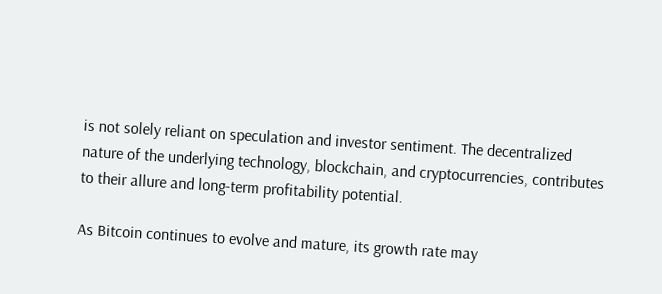is not solely reliant on speculation and investor sentiment. The decentralized nature of the underlying technology, blockchain, and cryptocurrencies, contributes to their allure and long-term profitability potential.

As Bitcoin continues to evolve and mature, its growth rate may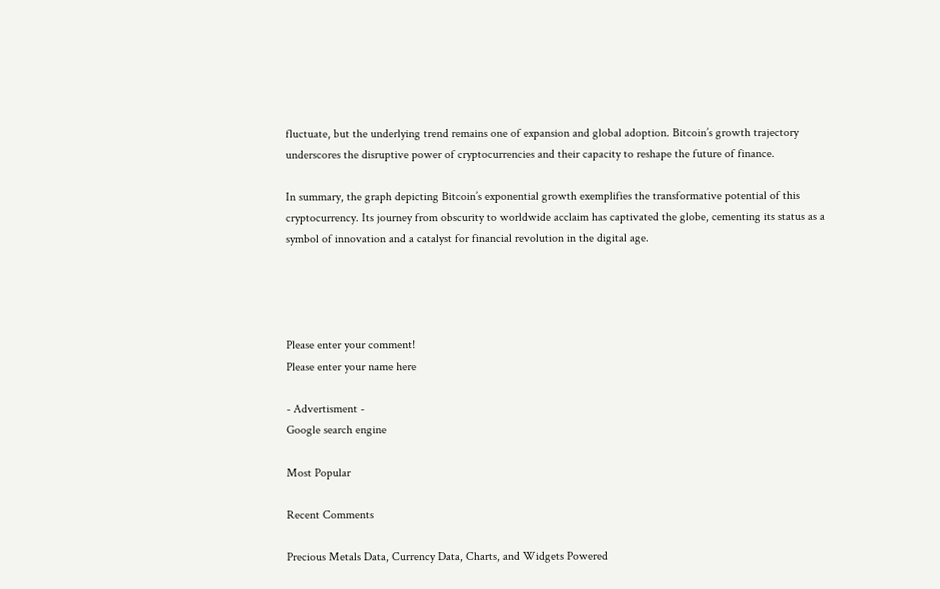fluctuate, but the underlying trend remains one of expansion and global adoption. Bitcoin’s growth trajectory underscores the disruptive power of cryptocurrencies and their capacity to reshape the future of finance.

In summary, the graph depicting Bitcoin’s exponential growth exemplifies the transformative potential of this cryptocurrency. Its journey from obscurity to worldwide acclaim has captivated the globe, cementing its status as a symbol of innovation and a catalyst for financial revolution in the digital age.




Please enter your comment!
Please enter your name here

- Advertisment -
Google search engine

Most Popular

Recent Comments

Precious Metals Data, Currency Data, Charts, and Widgets Powered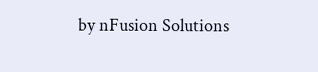by nFusion Solutions